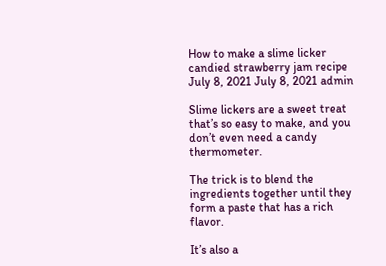How to make a slime licker candied strawberry jam recipe July 8, 2021 July 8, 2021 admin

Slime lickers are a sweet treat that’s so easy to make, and you don’t even need a candy thermometer.

The trick is to blend the ingredients together until they form a paste that has a rich flavor.

It’s also a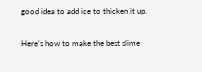good idea to add ice to thicken it up.

Here’s how to make the best slime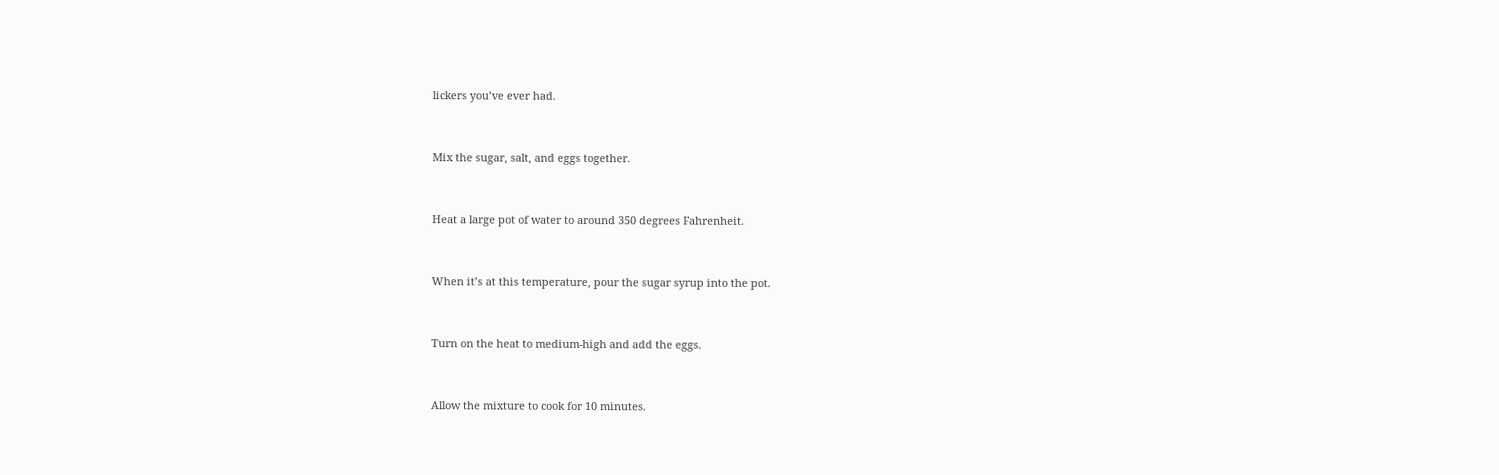lickers you’ve ever had.


Mix the sugar, salt, and eggs together.


Heat a large pot of water to around 350 degrees Fahrenheit.


When it’s at this temperature, pour the sugar syrup into the pot.


Turn on the heat to medium-high and add the eggs.


Allow the mixture to cook for 10 minutes.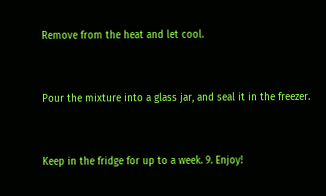Remove from the heat and let cool.


Pour the mixture into a glass jar, and seal it in the freezer.


Keep in the fridge for up to a week. 9. Enjoy!